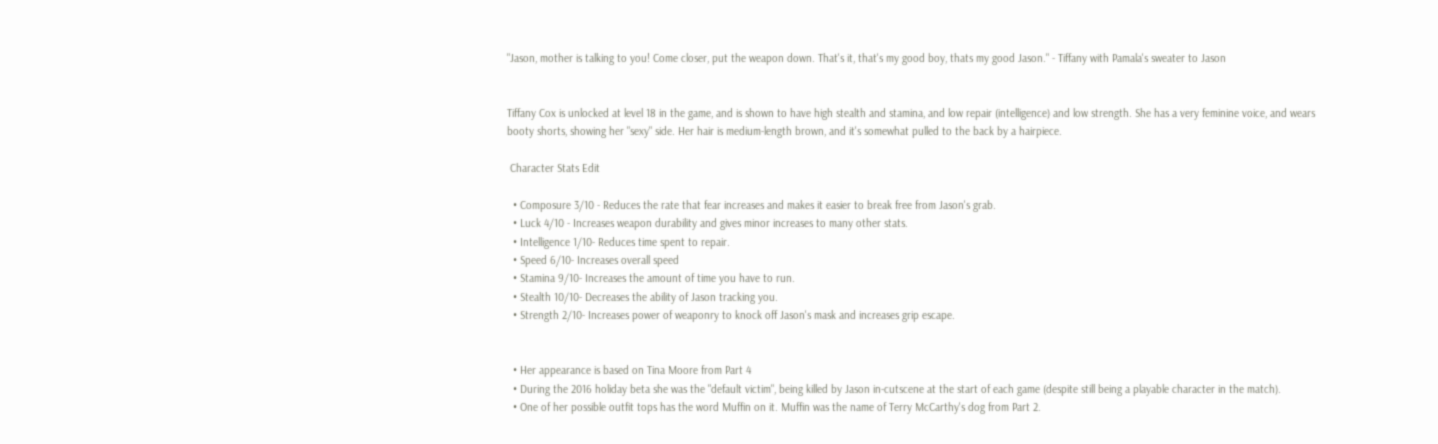"Jason, mother is talking to you! Come closer, put the weapon down. That's it, that's my good boy, thats my good Jason." - Tiffany with Pamala's sweater to Jason


Tiffany Cox is unlocked at level 18 in the game, and is shown to have high stealth and stamina, and low repair (intelligence) and low strength. She has a very feminine voice, and wears booty shorts, showing her "sexy" side. Her hair is medium-length brown, and it's somewhat pulled to the back by a hairpiece.

 Character Stats Edit

  • Composure 3/10 - Reduces the rate that fear increases and makes it easier to break free from Jason's grab.
  • Luck 4/10 - Increases weapon durability and gives minor increases to many other stats.
  • Intelligence 1/10- Reduces time spent to repair.
  • Speed 6/10- Increases overall speed
  • Stamina 9/10- Increases the amount of time you have to run.
  • Stealth 10/10- Decreases the ability of Jason tracking you.
  • Strength 2/10- Increases power of weaponry to knock off Jason's mask and increases grip escape.


  • Her appearance is based on Tina Moore from Part 4
  • During the 2016 holiday beta she was the "default victim", being killed by Jason in-cutscene at the start of each game (despite still being a playable character in the match).
  • One of her possible outfit tops has the word Muffin on it. Muffin was the name of Terry McCarthy's dog from Part 2.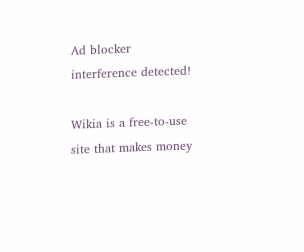Ad blocker interference detected!

Wikia is a free-to-use site that makes money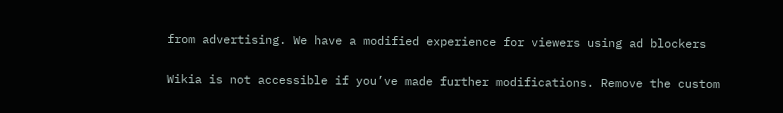from advertising. We have a modified experience for viewers using ad blockers

Wikia is not accessible if you’ve made further modifications. Remove the custom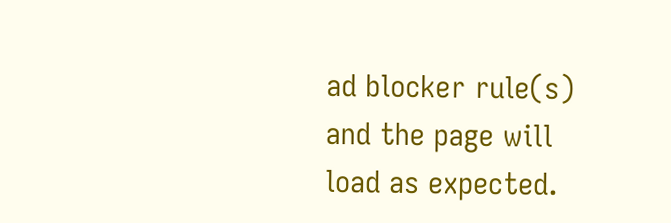ad blocker rule(s) and the page will load as expected.